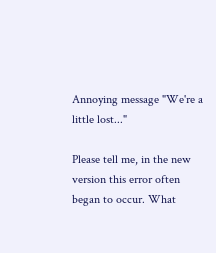Annoying message "We're a little lost..."

Please tell me, in the new version this error often began to occur. What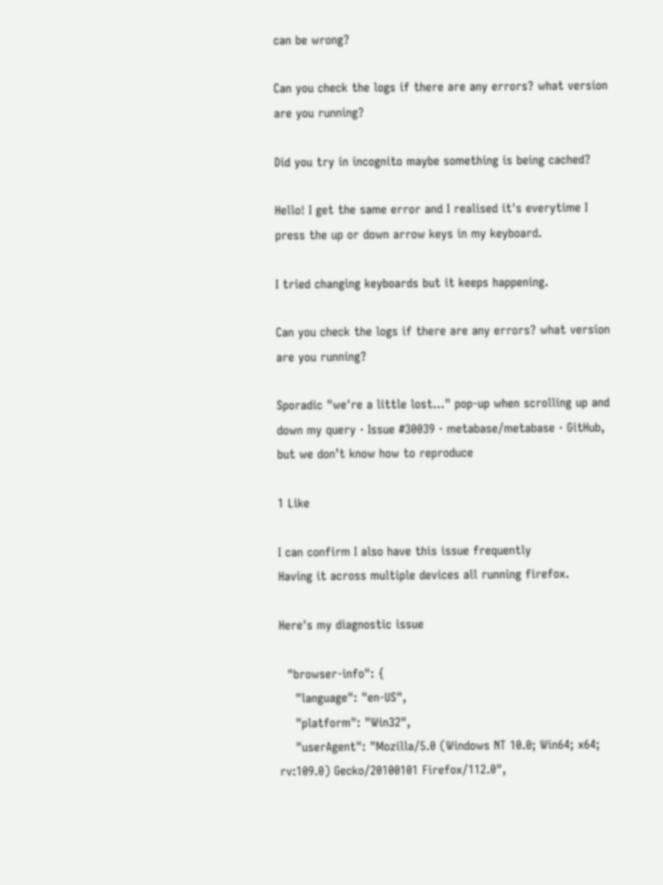can be wrong?

Can you check the logs if there are any errors? what version are you running?

Did you try in incognito maybe something is being cached?

Hello! I get the same error and I realised it's everytime I press the up or down arrow keys in my keyboard.

I tried changing keyboards but it keeps happening.

Can you check the logs if there are any errors? what version are you running?

Sporadic "we're a little lost..." pop-up when scrolling up and down my query · Issue #30039 · metabase/metabase · GitHub, but we don’t know how to reproduce

1 Like

I can confirm I also have this issue frequently
Having it across multiple devices all running firefox.

Here's my diagnostic issue

  "browser-info": {
    "language": "en-US",
    "platform": "Win32",
    "userAgent": "Mozilla/5.0 (Windows NT 10.0; Win64; x64; rv:109.0) Gecko/20100101 Firefox/112.0",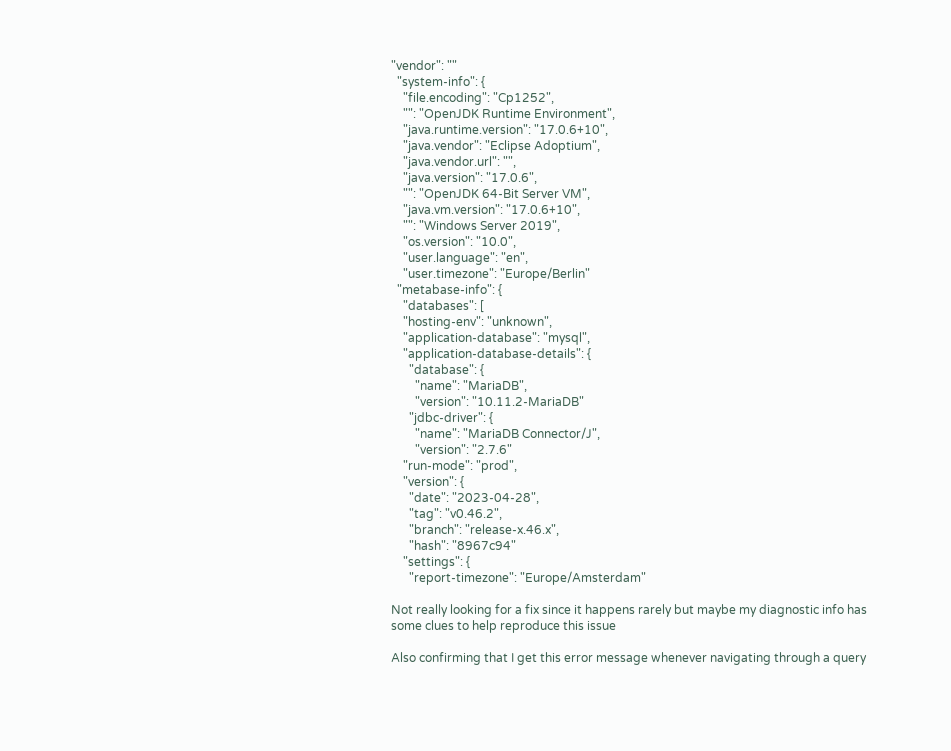"vendor": ""
  "system-info": {
    "file.encoding": "Cp1252",
    "": "OpenJDK Runtime Environment",
    "java.runtime.version": "17.0.6+10",
    "java.vendor": "Eclipse Adoptium",
    "java.vendor.url": "",
    "java.version": "17.0.6",
    "": "OpenJDK 64-Bit Server VM",
    "java.vm.version": "17.0.6+10",
    "": "Windows Server 2019",
    "os.version": "10.0",
    "user.language": "en",
    "user.timezone": "Europe/Berlin"
  "metabase-info": {
    "databases": [
    "hosting-env": "unknown",
    "application-database": "mysql",
    "application-database-details": {
      "database": {
        "name": "MariaDB",
        "version": "10.11.2-MariaDB"
      "jdbc-driver": {
        "name": "MariaDB Connector/J",
        "version": "2.7.6"
    "run-mode": "prod",
    "version": {
      "date": "2023-04-28",
      "tag": "v0.46.2",
      "branch": "release-x.46.x",
      "hash": "8967c94"
    "settings": {
      "report-timezone": "Europe/Amsterdam"

Not really looking for a fix since it happens rarely but maybe my diagnostic info has some clues to help reproduce this issue

Also confirming that I get this error message whenever navigating through a query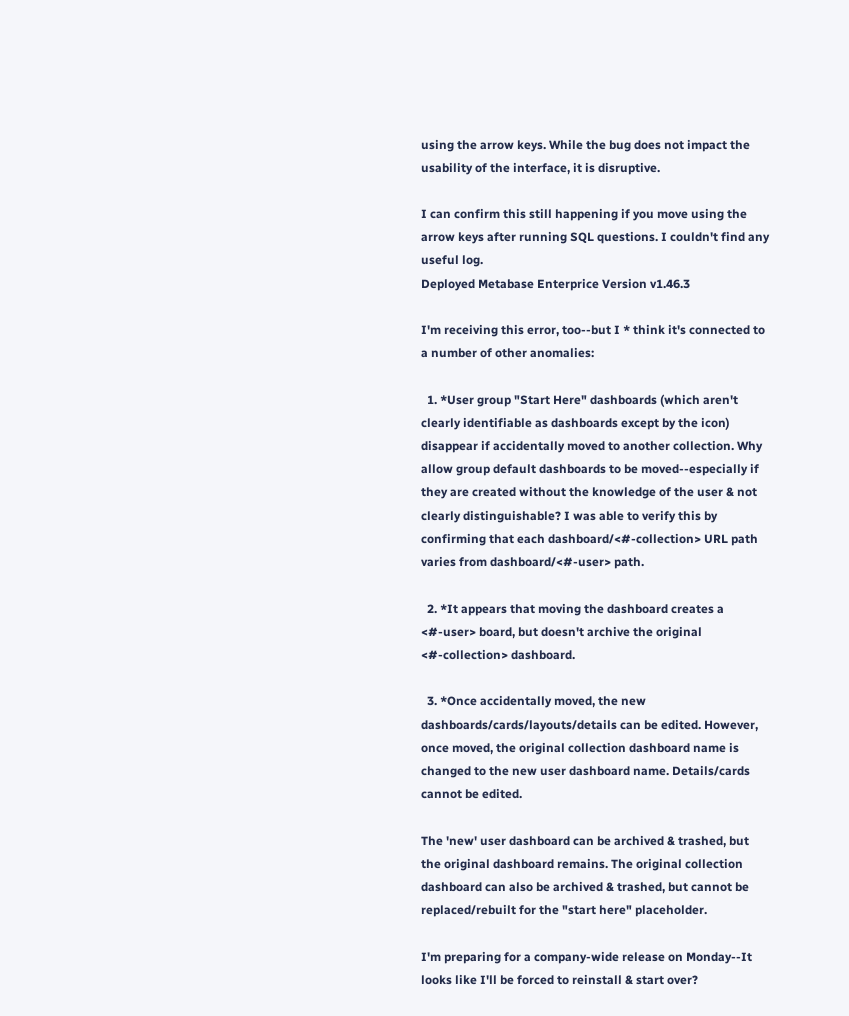using the arrow keys. While the bug does not impact the usability of the interface, it is disruptive.

I can confirm this still happening if you move using the arrow keys after running SQL questions. I couldn't find any useful log.
Deployed Metabase Enterprice Version v1.46.3

I'm receiving this error, too--but I * think it's connected to a number of other anomalies:

  1. *User group "Start Here" dashboards (which aren't clearly identifiable as dashboards except by the icon) disappear if accidentally moved to another collection. Why allow group default dashboards to be moved--especially if they are created without the knowledge of the user & not clearly distinguishable? I was able to verify this by confirming that each dashboard/<#-collection> URL path varies from dashboard/<#-user> path.

  2. *It appears that moving the dashboard creates a <#-user> board, but doesn't archive the original <#-collection> dashboard.

  3. *Once accidentally moved, the new dashboards/cards/layouts/details can be edited. However, once moved, the original collection dashboard name is changed to the new user dashboard name. Details/cards cannot be edited.

The 'new' user dashboard can be archived & trashed, but the original dashboard remains. The original collection dashboard can also be archived & trashed, but cannot be replaced/rebuilt for the "start here" placeholder.

I'm preparing for a company-wide release on Monday--It looks like I'll be forced to reinstall & start over?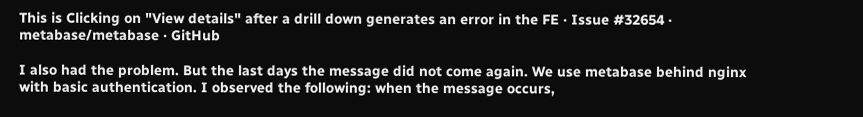This is Clicking on "View details" after a drill down generates an error in the FE · Issue #32654 · metabase/metabase · GitHub

I also had the problem. But the last days the message did not come again. We use metabase behind nginx with basic authentication. I observed the following: when the message occurs,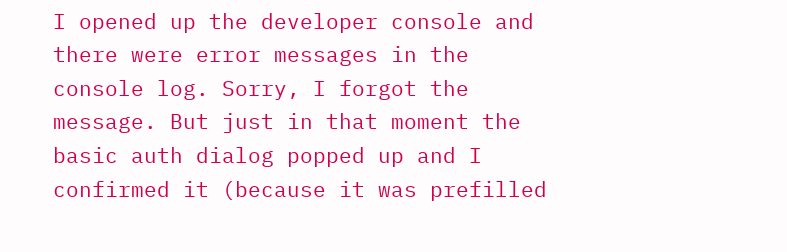I opened up the developer console and there were error messages in the console log. Sorry, I forgot the message. But just in that moment the basic auth dialog popped up and I confirmed it (because it was prefilled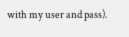with my user and pass).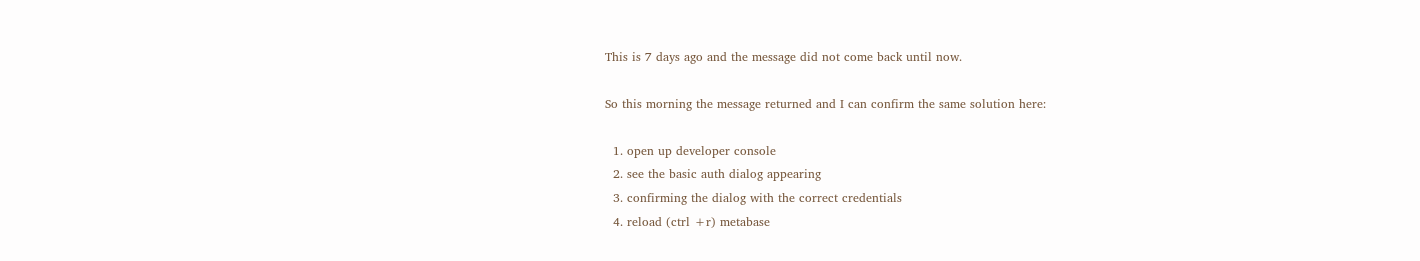This is 7 days ago and the message did not come back until now.

So this morning the message returned and I can confirm the same solution here:

  1. open up developer console
  2. see the basic auth dialog appearing
  3. confirming the dialog with the correct credentials
  4. reload (ctrl +r) metabase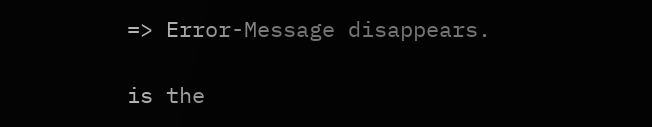=> Error-Message disappears.

is the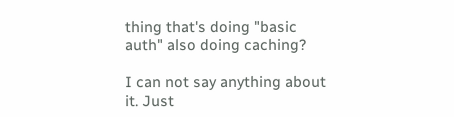thing that's doing "basic auth" also doing caching?

I can not say anything about it. Just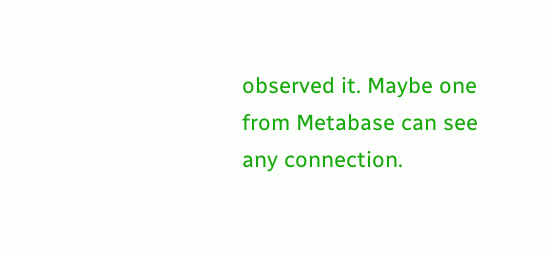observed it. Maybe one from Metabase can see any connection.